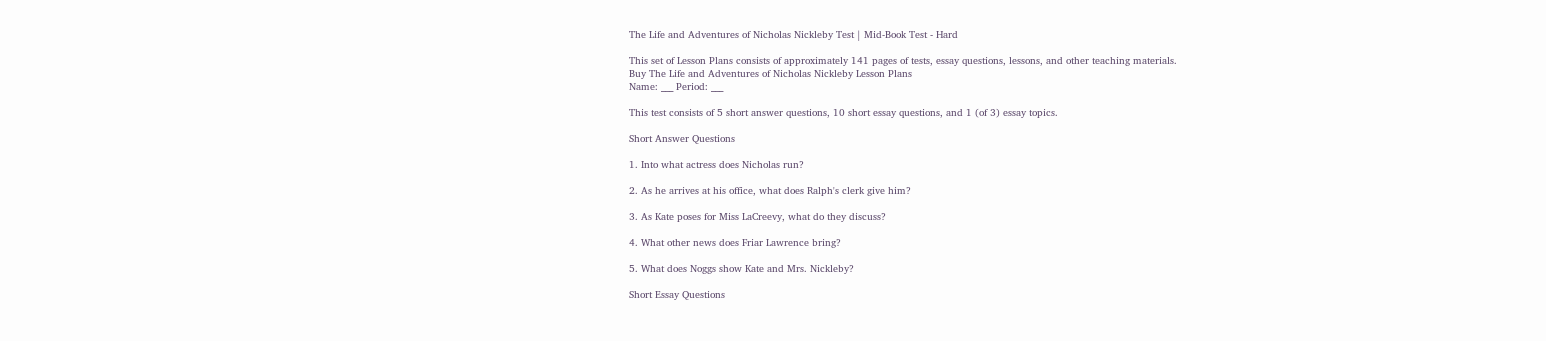The Life and Adventures of Nicholas Nickleby Test | Mid-Book Test - Hard

This set of Lesson Plans consists of approximately 141 pages of tests, essay questions, lessons, and other teaching materials.
Buy The Life and Adventures of Nicholas Nickleby Lesson Plans
Name: ___ Period: ___

This test consists of 5 short answer questions, 10 short essay questions, and 1 (of 3) essay topics.

Short Answer Questions

1. Into what actress does Nicholas run?

2. As he arrives at his office, what does Ralph's clerk give him?

3. As Kate poses for Miss LaCreevy, what do they discuss?

4. What other news does Friar Lawrence bring?

5. What does Noggs show Kate and Mrs. Nickleby?

Short Essay Questions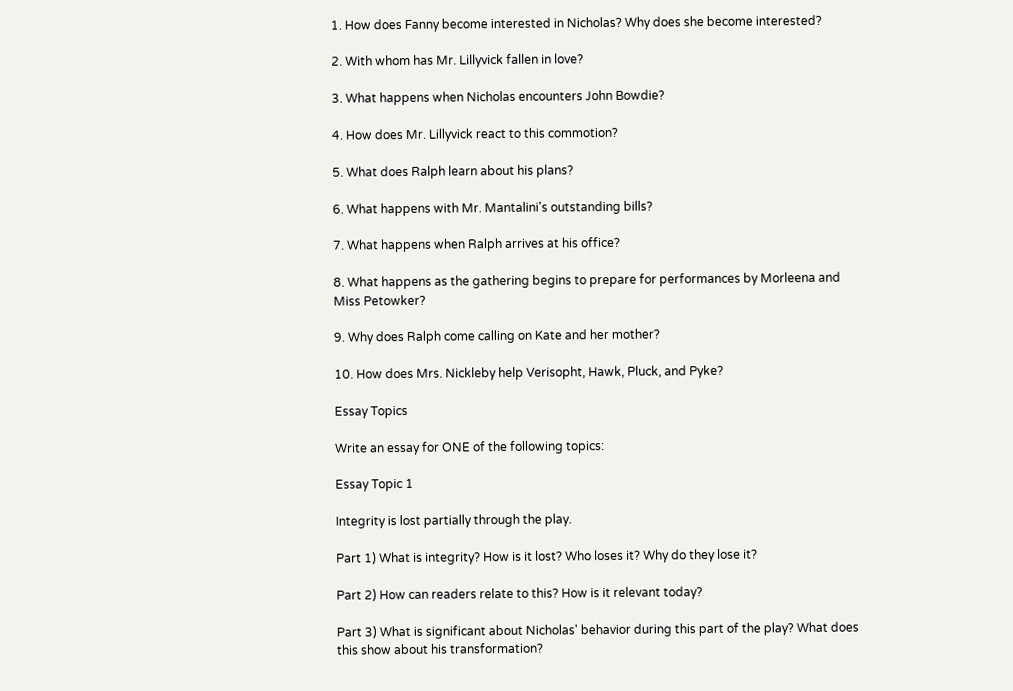1. How does Fanny become interested in Nicholas? Why does she become interested?

2. With whom has Mr. Lillyvick fallen in love?

3. What happens when Nicholas encounters John Bowdie?

4. How does Mr. Lillyvick react to this commotion?

5. What does Ralph learn about his plans?

6. What happens with Mr. Mantalini's outstanding bills?

7. What happens when Ralph arrives at his office?

8. What happens as the gathering begins to prepare for performances by Morleena and Miss Petowker?

9. Why does Ralph come calling on Kate and her mother?

10. How does Mrs. Nickleby help Verisopht, Hawk, Pluck, and Pyke?

Essay Topics

Write an essay for ONE of the following topics:

Essay Topic 1

Integrity is lost partially through the play.

Part 1) What is integrity? How is it lost? Who loses it? Why do they lose it?

Part 2) How can readers relate to this? How is it relevant today?

Part 3) What is significant about Nicholas' behavior during this part of the play? What does this show about his transformation?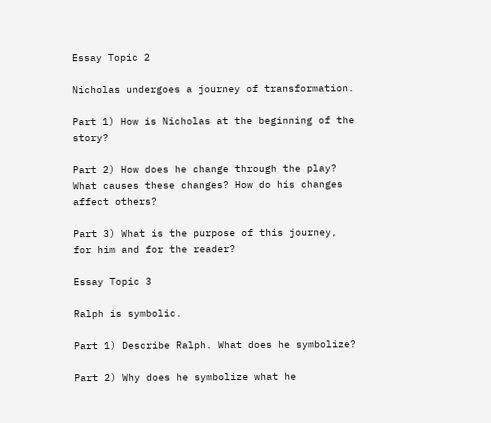Essay Topic 2

Nicholas undergoes a journey of transformation.

Part 1) How is Nicholas at the beginning of the story?

Part 2) How does he change through the play? What causes these changes? How do his changes affect others?

Part 3) What is the purpose of this journey, for him and for the reader?

Essay Topic 3

Ralph is symbolic.

Part 1) Describe Ralph. What does he symbolize?

Part 2) Why does he symbolize what he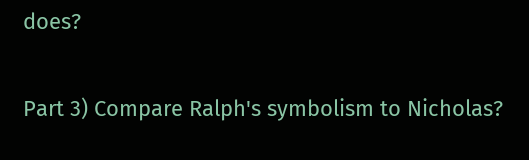does?

Part 3) Compare Ralph's symbolism to Nicholas?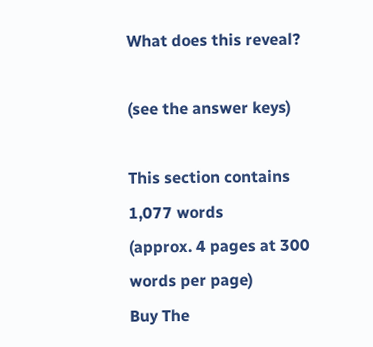What does this reveal?

(see the answer keys)

This section contains 1,077 words
(approx. 4 pages at 300 words per page)
Buy The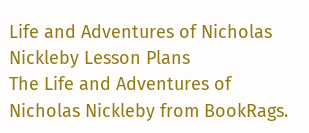Life and Adventures of Nicholas Nickleby Lesson Plans
The Life and Adventures of Nicholas Nickleby from BookRags.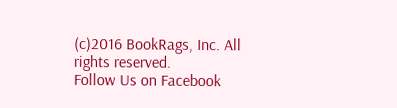(c)2016 BookRags, Inc. All rights reserved.
Follow Us on Facebook